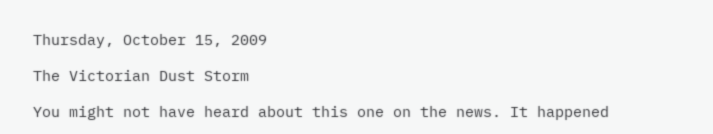Thursday, October 15, 2009

The Victorian Dust Storm

You might not have heard about this one on the news. It happened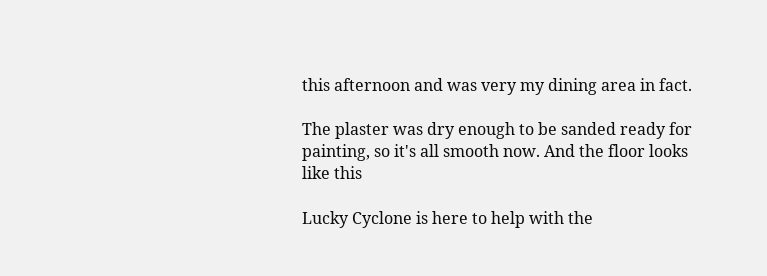this afternoon and was very my dining area in fact.

The plaster was dry enough to be sanded ready for painting, so it's all smooth now. And the floor looks like this

Lucky Cyclone is here to help with the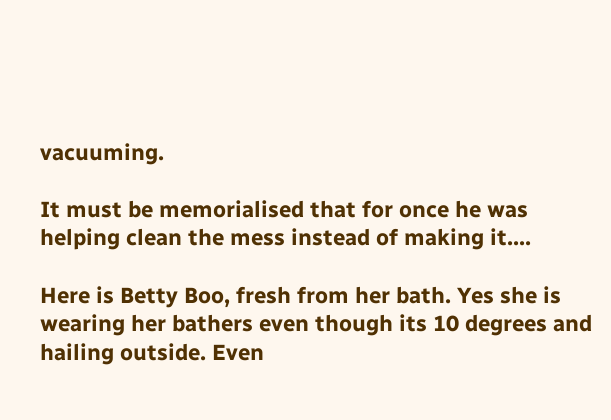vacuuming.

It must be memorialised that for once he was helping clean the mess instead of making it....

Here is Betty Boo, fresh from her bath. Yes she is wearing her bathers even though its 10 degrees and hailing outside. Even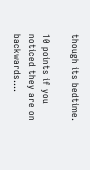though its bedtime.

10 points if you noticed they are on backwards....